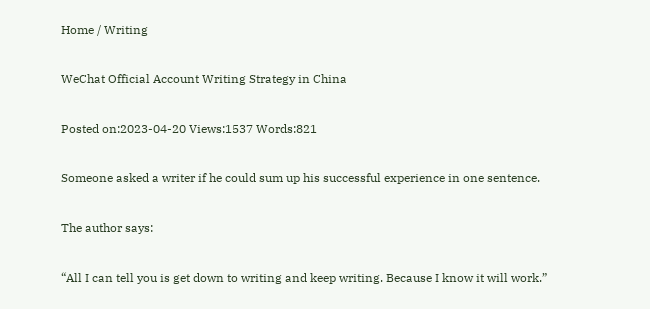Home / Writing

WeChat Official Account Writing Strategy in China

Posted on:2023-04-20 Views:1537 Words:821

Someone asked a writer if he could sum up his successful experience in one sentence.

The author says:

“All I can tell you is get down to writing and keep writing. Because I know it will work.”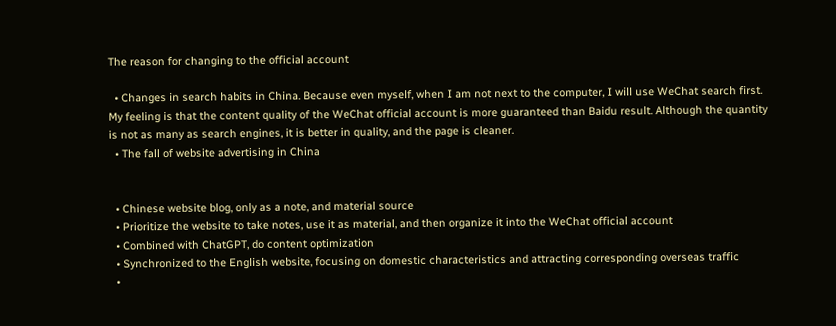The reason for changing to the official account

  • Changes in search habits in China. Because even myself, when I am not next to the computer, I will use WeChat search first. My feeling is that the content quality of the WeChat official account is more guaranteed than Baidu result. Although the quantity is not as many as search engines, it is better in quality, and the page is cleaner.
  • The fall of website advertising in China


  • Chinese website blog, only as a note, and material source
  • Prioritize the website to take notes, use it as material, and then organize it into the WeChat official account
  • Combined with ChatGPT, do content optimization
  • Synchronized to the English website, focusing on domestic characteristics and attracting corresponding overseas traffic
  •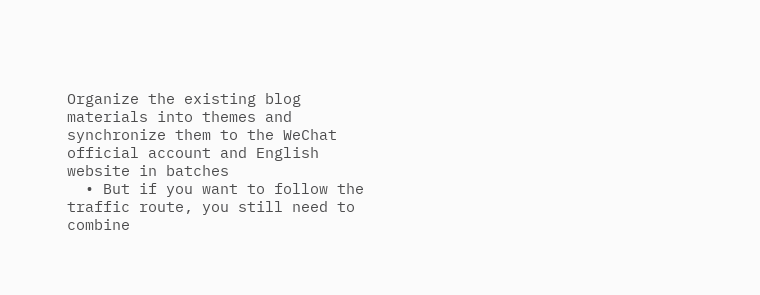Organize the existing blog materials into themes and synchronize them to the WeChat official account and English website in batches
  • But if you want to follow the traffic route, you still need to combine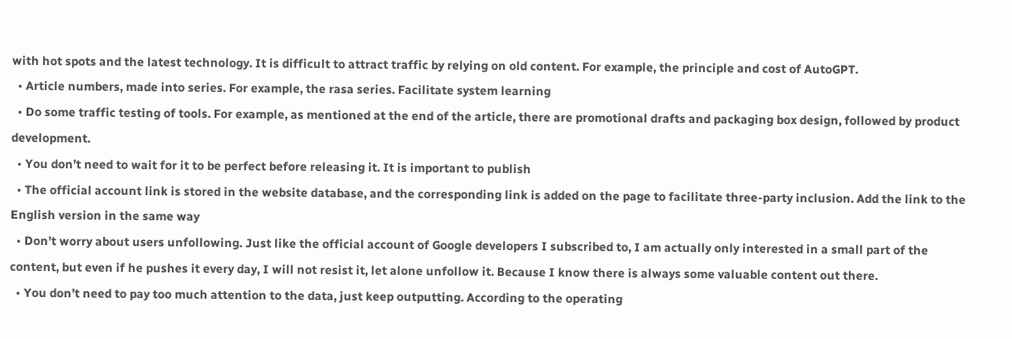with hot spots and the latest technology. It is difficult to attract traffic by relying on old content. For example, the principle and cost of AutoGPT.
  • Article numbers, made into series. For example, the rasa series. Facilitate system learning
  • Do some traffic testing of tools. For example, as mentioned at the end of the article, there are promotional drafts and packaging box design, followed by product development.
  • You don’t need to wait for it to be perfect before releasing it. It is important to publish
  • The official account link is stored in the website database, and the corresponding link is added on the page to facilitate three-party inclusion. Add the link to the English version in the same way
  • Don’t worry about users unfollowing. Just like the official account of Google developers I subscribed to, I am actually only interested in a small part of the content, but even if he pushes it every day, I will not resist it, let alone unfollow it. Because I know there is always some valuable content out there.
  • You don’t need to pay too much attention to the data, just keep outputting. According to the operating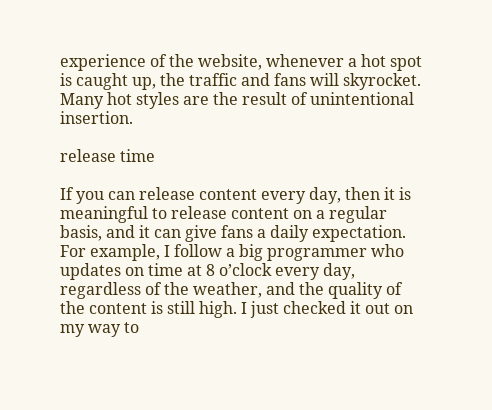experience of the website, whenever a hot spot is caught up, the traffic and fans will skyrocket. Many hot styles are the result of unintentional insertion.

release time

If you can release content every day, then it is meaningful to release content on a regular basis, and it can give fans a daily expectation. For example, I follow a big programmer who updates on time at 8 o’clock every day, regardless of the weather, and the quality of the content is still high. I just checked it out on my way to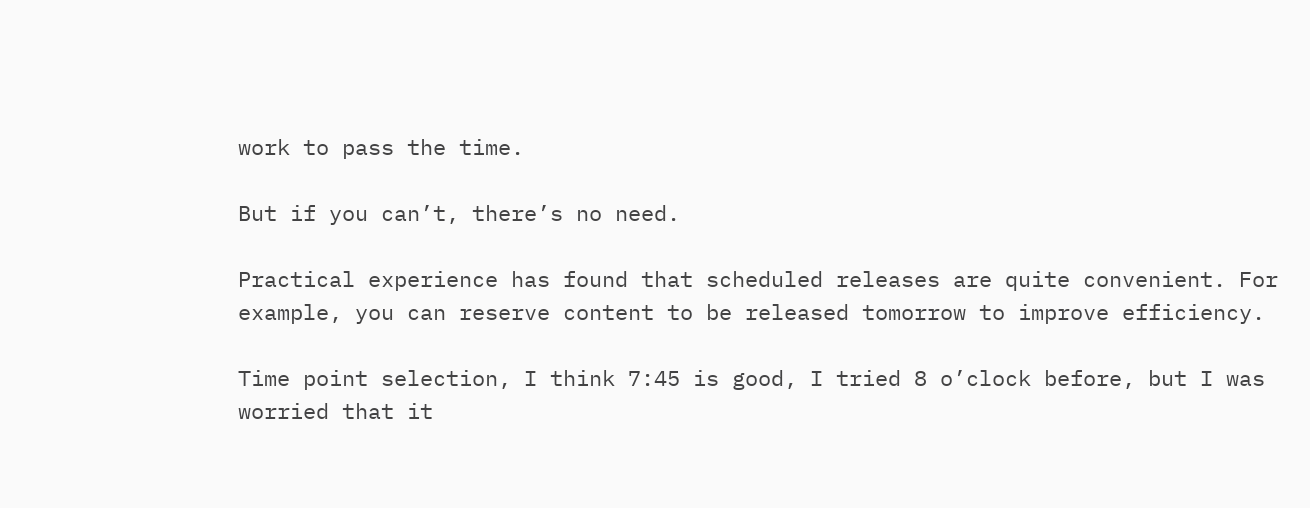work to pass the time.

But if you can’t, there’s no need.

Practical experience has found that scheduled releases are quite convenient. For example, you can reserve content to be released tomorrow to improve efficiency.

Time point selection, I think 7:45 is good, I tried 8 o’clock before, but I was worried that it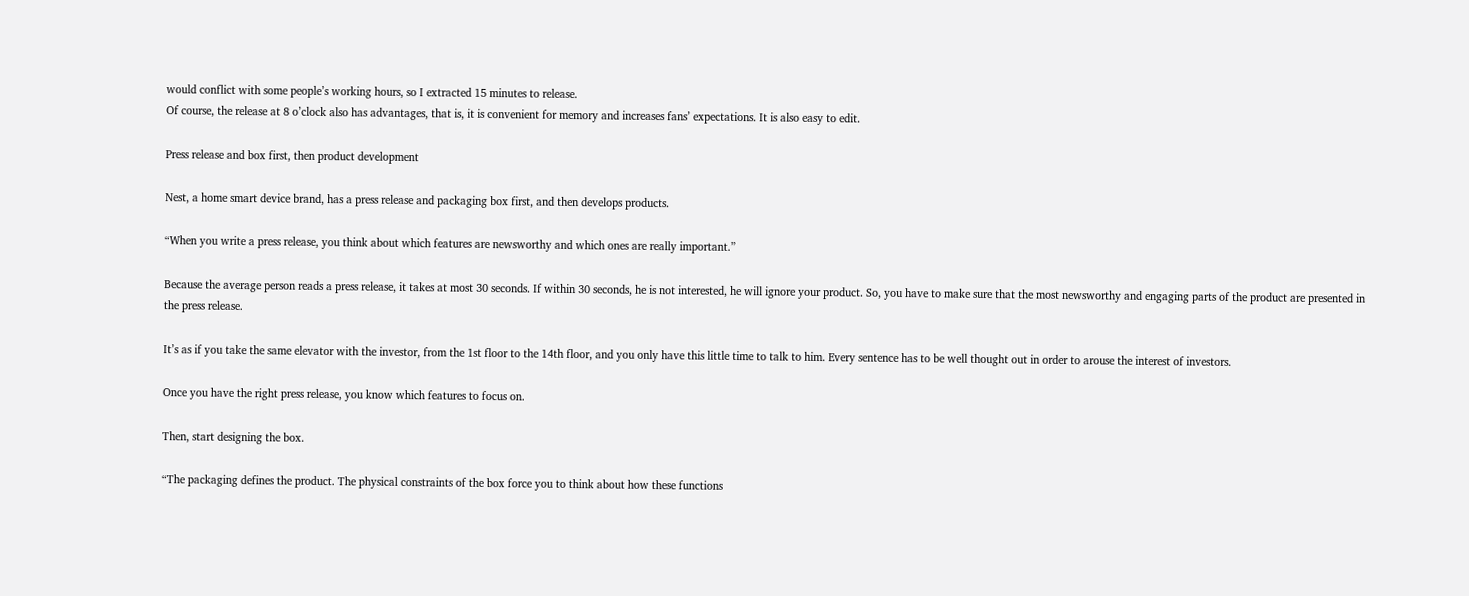would conflict with some people’s working hours, so I extracted 15 minutes to release.
Of course, the release at 8 o’clock also has advantages, that is, it is convenient for memory and increases fans’ expectations. It is also easy to edit.

Press release and box first, then product development

Nest, a home smart device brand, has a press release and packaging box first, and then develops products.

“When you write a press release, you think about which features are newsworthy and which ones are really important.”

Because the average person reads a press release, it takes at most 30 seconds. If within 30 seconds, he is not interested, he will ignore your product. So, you have to make sure that the most newsworthy and engaging parts of the product are presented in the press release.

It’s as if you take the same elevator with the investor, from the 1st floor to the 14th floor, and you only have this little time to talk to him. Every sentence has to be well thought out in order to arouse the interest of investors.

Once you have the right press release, you know which features to focus on.

Then, start designing the box.

“The packaging defines the product. The physical constraints of the box force you to think about how these functions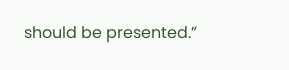should be presented.”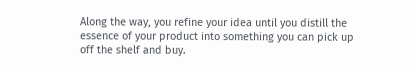Along the way, you refine your idea until you distill the essence of your product into something you can pick up off the shelf and buy.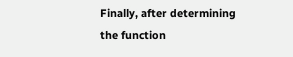Finally, after determining the function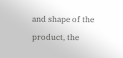and shape of the product, the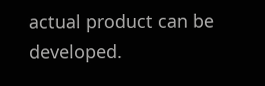actual product can be developed.